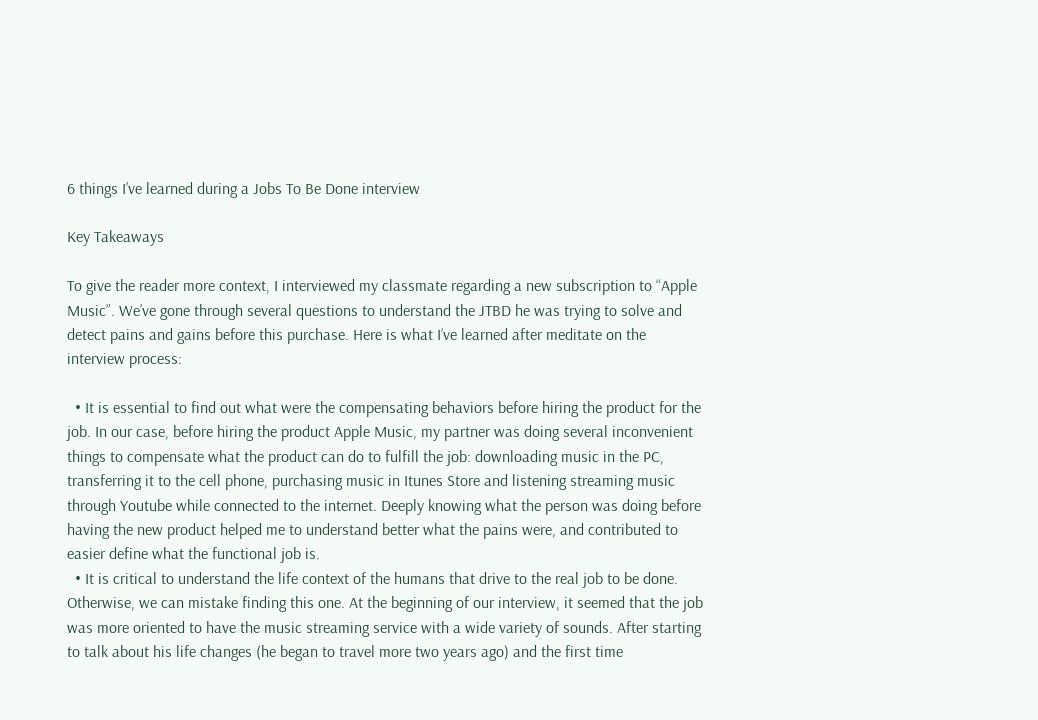6 things I’ve learned during a Jobs To Be Done interview

Key Takeaways

To give the reader more context, I interviewed my classmate regarding a new subscription to “Apple Music”. We’ve gone through several questions to understand the JTBD he was trying to solve and detect pains and gains before this purchase. Here is what I’ve learned after meditate on the interview process:

  • It is essential to find out what were the compensating behaviors before hiring the product for the job. In our case, before hiring the product Apple Music, my partner was doing several inconvenient things to compensate what the product can do to fulfill the job: downloading music in the PC, transferring it to the cell phone, purchasing music in Itunes Store and listening streaming music through Youtube while connected to the internet. Deeply knowing what the person was doing before having the new product helped me to understand better what the pains were, and contributed to easier define what the functional job is.
  • It is critical to understand the life context of the humans that drive to the real job to be done. Otherwise, we can mistake finding this one. At the beginning of our interview, it seemed that the job was more oriented to have the music streaming service with a wide variety of sounds. After starting to talk about his life changes (he began to travel more two years ago) and the first time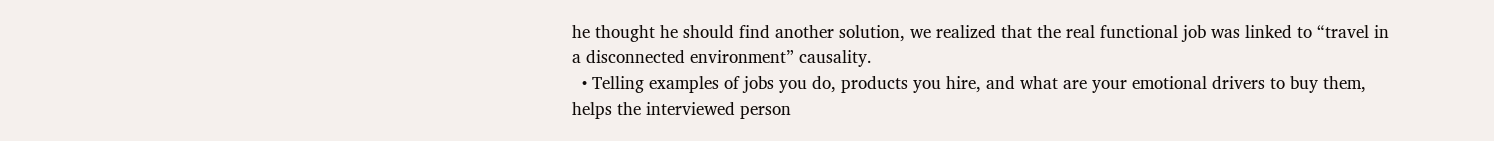he thought he should find another solution, we realized that the real functional job was linked to “travel in a disconnected environment” causality.
  • Telling examples of jobs you do, products you hire, and what are your emotional drivers to buy them, helps the interviewed person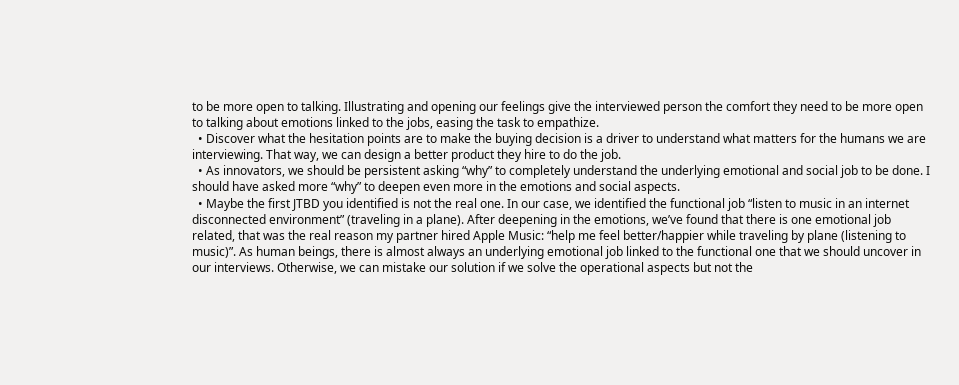to be more open to talking. Illustrating and opening our feelings give the interviewed person the comfort they need to be more open to talking about emotions linked to the jobs, easing the task to empathize.
  • Discover what the hesitation points are to make the buying decision is a driver to understand what matters for the humans we are interviewing. That way, we can design a better product they hire to do the job.
  • As innovators, we should be persistent asking “why” to completely understand the underlying emotional and social job to be done. I should have asked more “why” to deepen even more in the emotions and social aspects.
  • Maybe the first JTBD you identified is not the real one. In our case, we identified the functional job “listen to music in an internet disconnected environment” (traveling in a plane). After deepening in the emotions, we’ve found that there is one emotional job related, that was the real reason my partner hired Apple Music: “help me feel better/happier while traveling by plane (listening to music)”. As human beings, there is almost always an underlying emotional job linked to the functional one that we should uncover in our interviews. Otherwise, we can mistake our solution if we solve the operational aspects but not the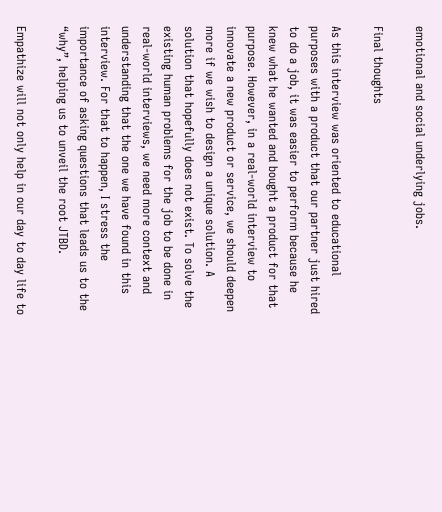emotional and social underlying jobs.

Final thoughts

As this interview was oriented to educational purposes with a product that our partner just hired to do a job, it was easier to perform because he knew what he wanted and bought a product for that purpose. However, in a real-world interview to innovate a new product or service, we should deepen more if we wish to design a unique solution. A solution that hopefully does not exist. To solve the existing human problems for the job to be done in real-world interviews, we need more context and understanding that the one we have found in this interview. For that to happen, I stress the importance of asking questions that leads us to the “why”, helping us to unveil the root JTBD.

Empathize will not only help in our day to day life to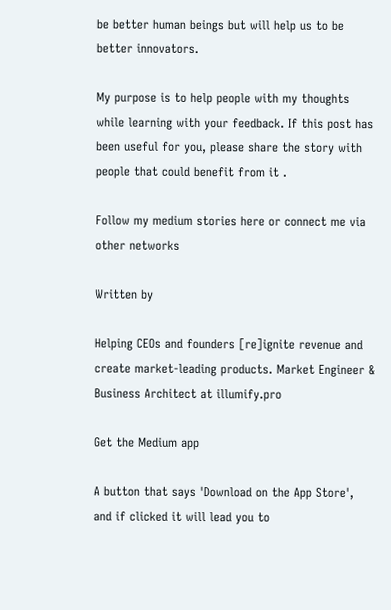be better human beings but will help us to be better innovators.

My purpose is to help people with my thoughts while learning with your feedback. If this post has been useful for you, please share the story with people that could benefit from it .

Follow my medium stories here or connect me via other networks

Written by

Helping CEOs and founders [re]ignite revenue and create market-leading products. Market Engineer & Business Architect at illumify.pro

Get the Medium app

A button that says 'Download on the App Store', and if clicked it will lead you to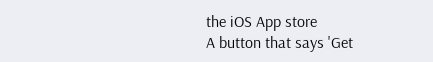the iOS App store
A button that says 'Get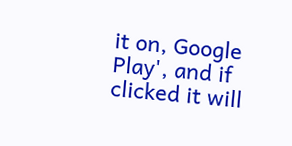it on, Google Play', and if clicked it will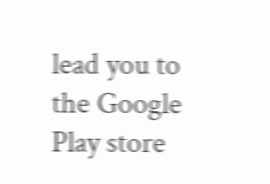lead you to the Google Play store